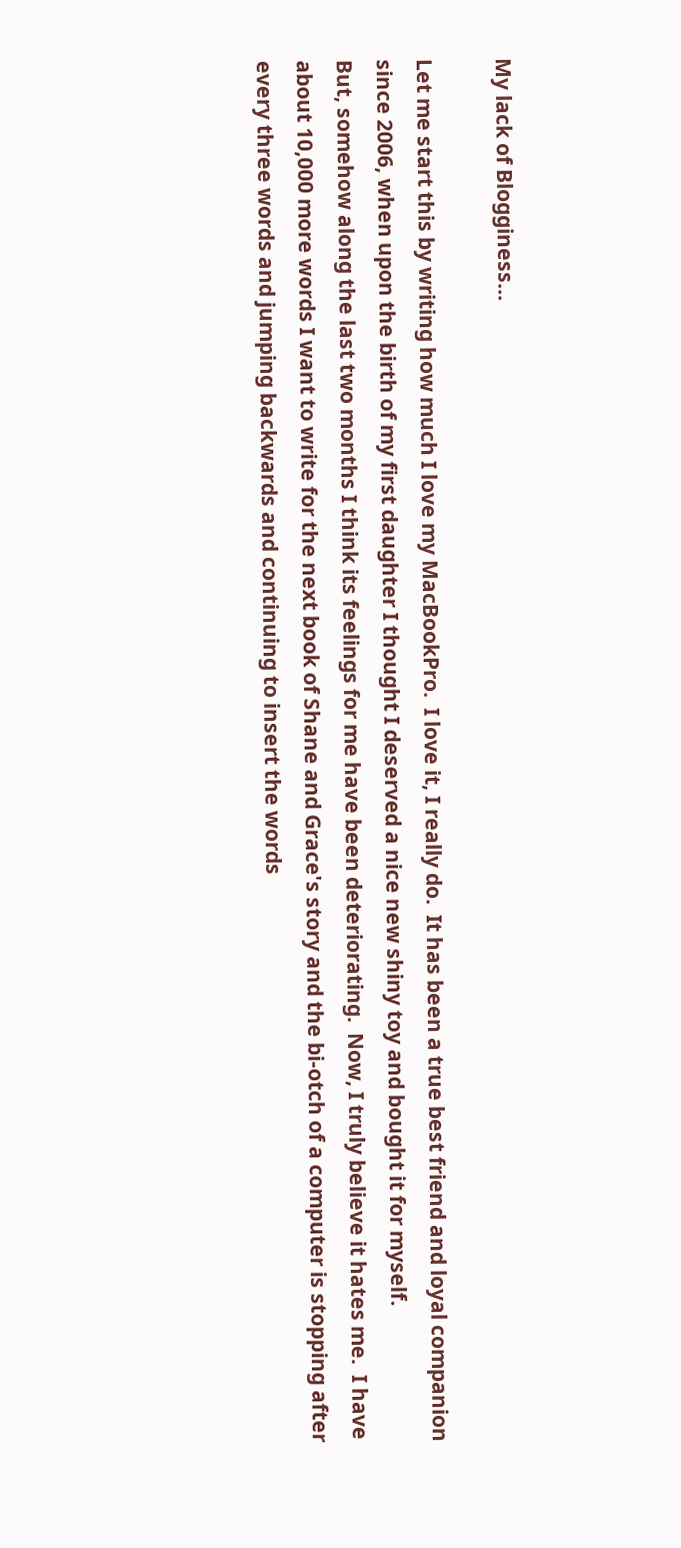My lack of Blogginess...

Let me start this by writing how much I love my MacBookPro.  I love it, I really do.  It has been a true best friend and loyal companion since 2006, when upon the birth of my first daughter I thought I deserved a nice new shiny toy and bought it for myself.
But, somehow along the last two months I think its feelings for me have been deteriorating.  Now, I truly believe it hates me.  I have about 10,000 more words I want to write for the next book of Shane and Grace's story and the bi-otch of a computer is stopping after every three words and jumping backwards and continuing to insert the words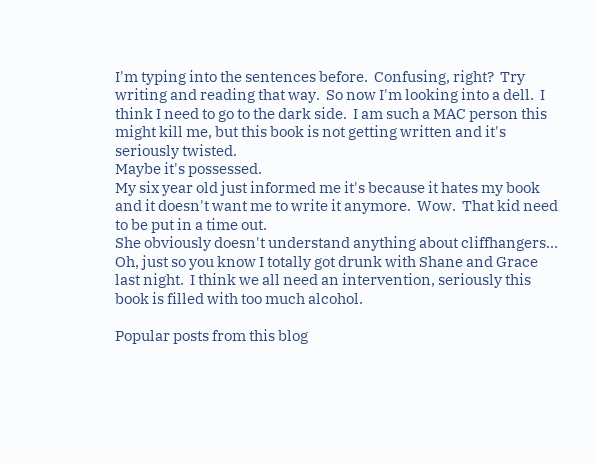I'm typing into the sentences before.  Confusing, right?  Try writing and reading that way.  So now I'm looking into a dell.  I think I need to go to the dark side.  I am such a MAC person this might kill me, but this book is not getting written and it's seriously twisted.
Maybe it's possessed.
My six year old just informed me it's because it hates my book and it doesn't want me to write it anymore.  Wow.  That kid need to be put in a time out.
She obviously doesn't understand anything about cliffhangers...
Oh, just so you know I totally got drunk with Shane and Grace last night.  I think we all need an intervention, seriously this book is filled with too much alcohol.

Popular posts from this blog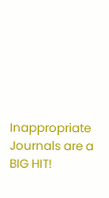Inappropriate Journals are a BIG HIT!